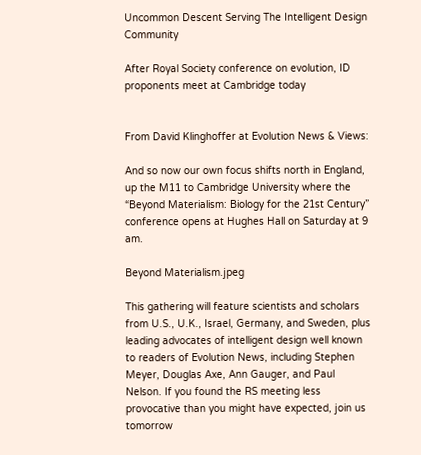Uncommon Descent Serving The Intelligent Design Community

After Royal Society conference on evolution, ID proponents meet at Cambridge today


From David Klinghoffer at Evolution News & Views:

And so now our own focus shifts north in England, up the M11 to Cambridge University where the “Beyond Materialism: Biology for the 21st Century” conference opens at Hughes Hall on Saturday at 9 am.

Beyond Materialism.jpeg

This gathering will feature scientists and scholars from U.S., U.K., Israel, Germany, and Sweden, plus leading advocates of intelligent design well known to readers of Evolution News, including Stephen Meyer, Douglas Axe, Ann Gauger, and Paul Nelson. If you found the RS meeting less provocative than you might have expected, join us tomorrow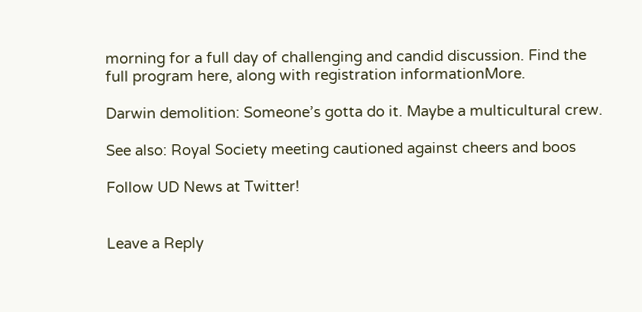morning for a full day of challenging and candid discussion. Find the full program here, along with registration informationMore.

Darwin demolition: Someone’s gotta do it. Maybe a multicultural crew.

See also: Royal Society meeting cautioned against cheers and boos

Follow UD News at Twitter!


Leave a Reply